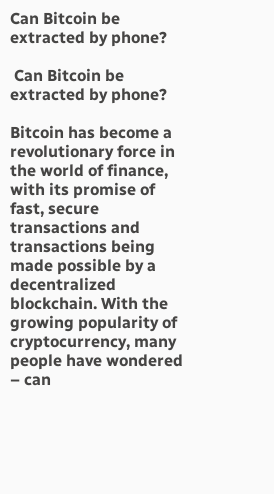Can Bitcoin be extracted by phone?

 Can Bitcoin be extracted by phone?

Bitcoin has become a revolutionary force in the world of finance, with its promise of fast, secure transactions and transactions being made possible by a decentralized blockchain. With the growing popularity of cryptocurrency, many people have wondered – can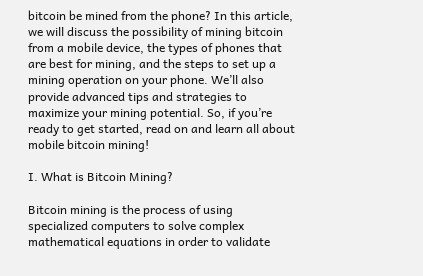bitcoin be mined from the phone? In this article, we will discuss the possibility of mining bitcoin from a mobile device, the types of phones that are best for mining, and the steps to set up a mining operation on your phone. We’ll also provide advanced tips and strategies to maximize your mining potential. So, if you’re ready to get started, read on and learn all about mobile bitcoin mining!

I. What is Bitcoin Mining?

Bitcoin mining is the process of using specialized computers to solve complex mathematical equations in order to validate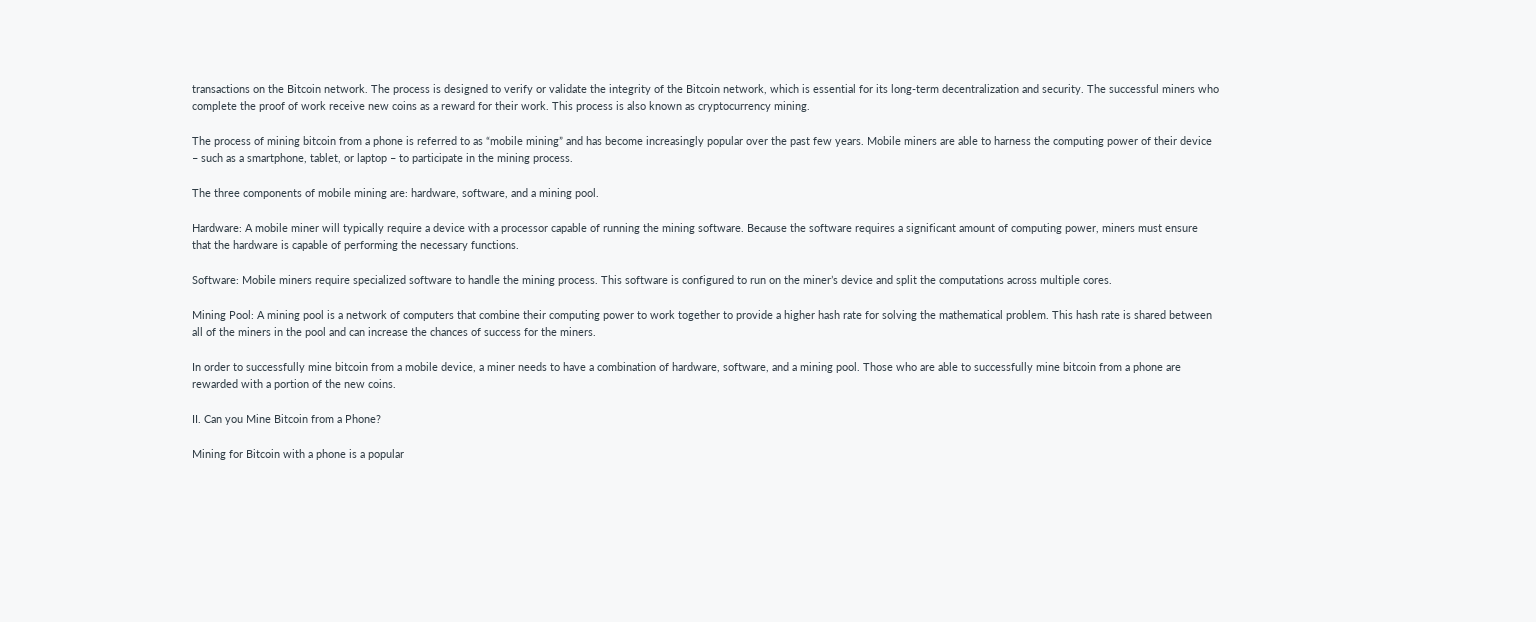transactions on the Bitcoin network. The process is designed to verify or validate the integrity of the Bitcoin network, which is essential for its long-term decentralization and security. The successful miners who complete the proof of work receive new coins as a reward for their work. This process is also known as cryptocurrency mining.

The process of mining bitcoin from a phone is referred to as “mobile mining” and has become increasingly popular over the past few years. Mobile miners are able to harness the computing power of their device – such as a smartphone, tablet, or laptop – to participate in the mining process.

The three components of mobile mining are: hardware, software, and a mining pool.

Hardware: A mobile miner will typically require a device with a processor capable of running the mining software. Because the software requires a significant amount of computing power, miners must ensure that the hardware is capable of performing the necessary functions.

Software: Mobile miners require specialized software to handle the mining process. This software is configured to run on the miner’s device and split the computations across multiple cores.

Mining Pool: A mining pool is a network of computers that combine their computing power to work together to provide a higher hash rate for solving the mathematical problem. This hash rate is shared between all of the miners in the pool and can increase the chances of success for the miners.

In order to successfully mine bitcoin from a mobile device, a miner needs to have a combination of hardware, software, and a mining pool. Those who are able to successfully mine bitcoin from a phone are rewarded with a portion of the new coins.

II. Can you Mine Bitcoin from a Phone?

Mining for Bitcoin with a phone is a popular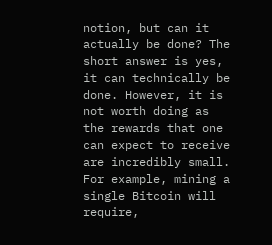notion, but can it actually be done? The short answer is yes, it can technically be done. However, it is not worth doing as the rewards that one can expect to receive are incredibly small. For example, mining a single Bitcoin will require,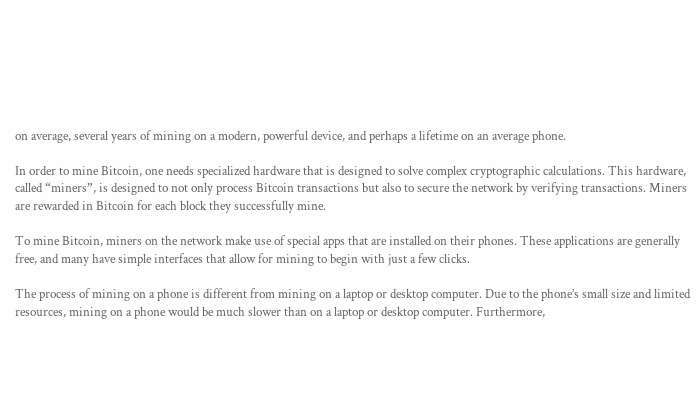on average, several years of mining on a modern, powerful device, and perhaps a lifetime on an average phone.

In order to mine Bitcoin, one needs specialized hardware that is designed to solve complex cryptographic calculations. This hardware, called “miners”, is designed to not only process Bitcoin transactions but also to secure the network by verifying transactions. Miners are rewarded in Bitcoin for each block they successfully mine.

To mine Bitcoin, miners on the network make use of special apps that are installed on their phones. These applications are generally free, and many have simple interfaces that allow for mining to begin with just a few clicks.

The process of mining on a phone is different from mining on a laptop or desktop computer. Due to the phone’s small size and limited resources, mining on a phone would be much slower than on a laptop or desktop computer. Furthermore,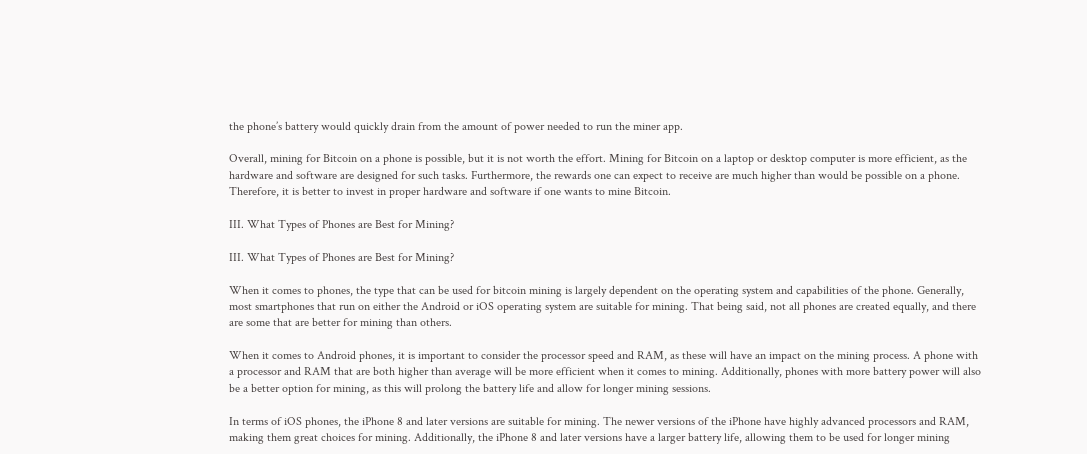the phone’s battery would quickly drain from the amount of power needed to run the miner app.

Overall, mining for Bitcoin on a phone is possible, but it is not worth the effort. Mining for Bitcoin on a laptop or desktop computer is more efficient, as the hardware and software are designed for such tasks. Furthermore, the rewards one can expect to receive are much higher than would be possible on a phone. Therefore, it is better to invest in proper hardware and software if one wants to mine Bitcoin.

III. What Types of Phones are Best for Mining?

III. What Types of Phones are Best for Mining?

When it comes to phones, the type that can be used for bitcoin mining is largely dependent on the operating system and capabilities of the phone. Generally, most smartphones that run on either the Android or iOS operating system are suitable for mining. That being said, not all phones are created equally, and there are some that are better for mining than others.

When it comes to Android phones, it is important to consider the processor speed and RAM, as these will have an impact on the mining process. A phone with a processor and RAM that are both higher than average will be more efficient when it comes to mining. Additionally, phones with more battery power will also be a better option for mining, as this will prolong the battery life and allow for longer mining sessions.

In terms of iOS phones, the iPhone 8 and later versions are suitable for mining. The newer versions of the iPhone have highly advanced processors and RAM, making them great choices for mining. Additionally, the iPhone 8 and later versions have a larger battery life, allowing them to be used for longer mining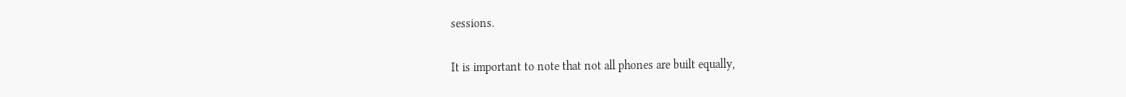sessions.

It is important to note that not all phones are built equally,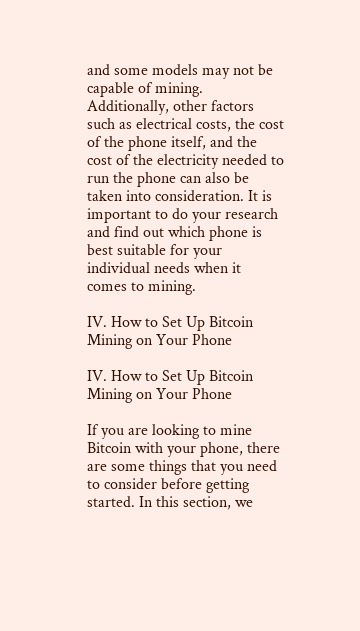and some models may not be capable of mining. Additionally, other factors such as electrical costs, the cost of the phone itself, and the cost of the electricity needed to run the phone can also be taken into consideration. It is important to do your research and find out which phone is best suitable for your individual needs when it comes to mining.

IV. How to Set Up Bitcoin Mining on Your Phone

IV. How to Set Up Bitcoin Mining on Your Phone

If you are looking to mine Bitcoin with your phone, there are some things that you need to consider before getting started. In this section, we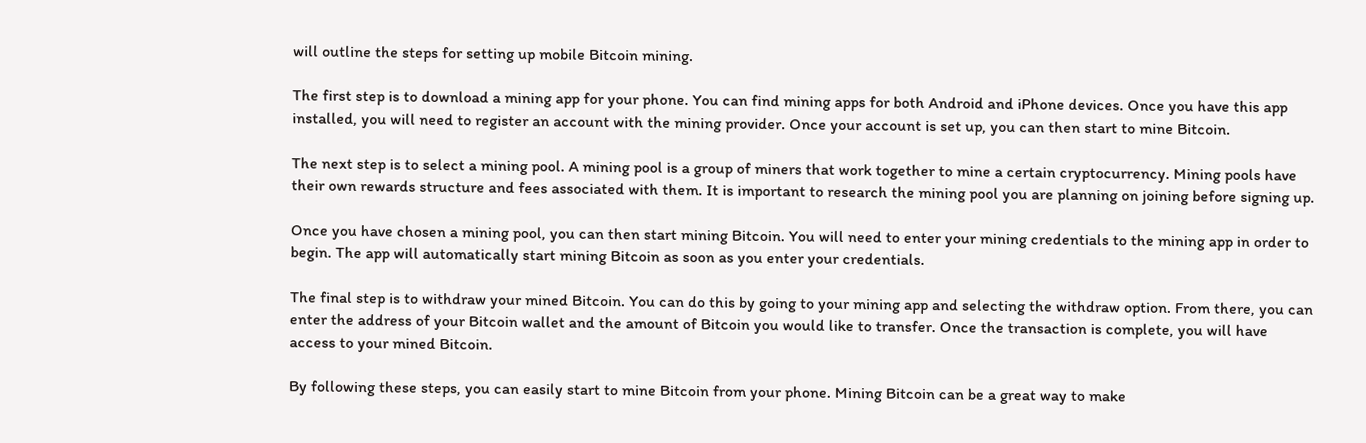will outline the steps for setting up mobile Bitcoin mining.

The first step is to download a mining app for your phone. You can find mining apps for both Android and iPhone devices. Once you have this app installed, you will need to register an account with the mining provider. Once your account is set up, you can then start to mine Bitcoin.

The next step is to select a mining pool. A mining pool is a group of miners that work together to mine a certain cryptocurrency. Mining pools have their own rewards structure and fees associated with them. It is important to research the mining pool you are planning on joining before signing up.

Once you have chosen a mining pool, you can then start mining Bitcoin. You will need to enter your mining credentials to the mining app in order to begin. The app will automatically start mining Bitcoin as soon as you enter your credentials.

The final step is to withdraw your mined Bitcoin. You can do this by going to your mining app and selecting the withdraw option. From there, you can enter the address of your Bitcoin wallet and the amount of Bitcoin you would like to transfer. Once the transaction is complete, you will have access to your mined Bitcoin.

By following these steps, you can easily start to mine Bitcoin from your phone. Mining Bitcoin can be a great way to make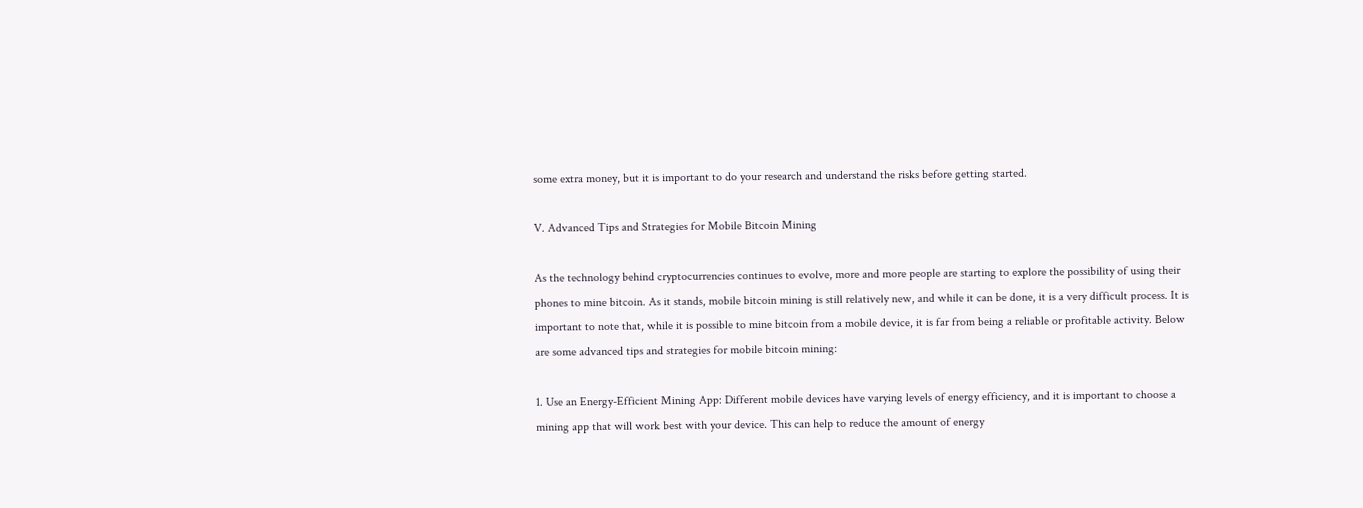some extra money, but it is important to do your research and understand the risks before getting started.

V. Advanced Tips and Strategies for Mobile Bitcoin Mining

As the technology behind cryptocurrencies continues to evolve, more and more people are starting to explore the possibility of using their phones to mine bitcoin. As it stands, mobile bitcoin mining is still relatively new, and while it can be done, it is a very difficult process. It is important to note that, while it is possible to mine bitcoin from a mobile device, it is far from being a reliable or profitable activity. Below are some advanced tips and strategies for mobile bitcoin mining:

1. Use an Energy-Efficient Mining App: Different mobile devices have varying levels of energy efficiency, and it is important to choose a mining app that will work best with your device. This can help to reduce the amount of energy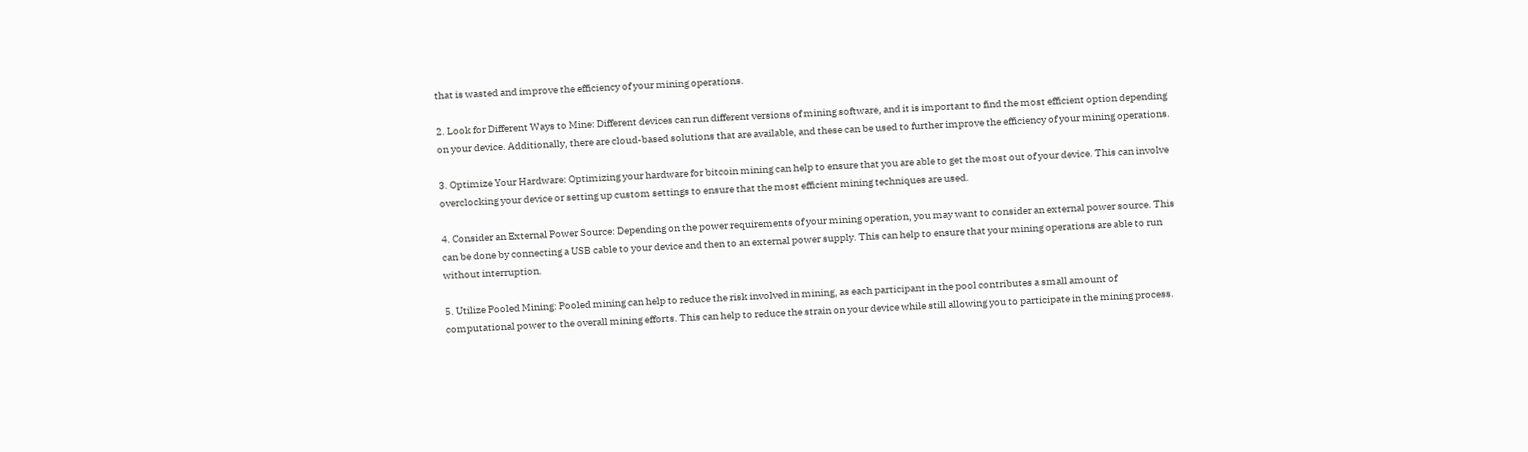that is wasted and improve the efficiency of your mining operations.

2. Look for Different Ways to Mine: Different devices can run different versions of mining software, and it is important to find the most efficient option depending on your device. Additionally, there are cloud-based solutions that are available, and these can be used to further improve the efficiency of your mining operations.

3. Optimize Your Hardware: Optimizing your hardware for bitcoin mining can help to ensure that you are able to get the most out of your device. This can involve overclocking your device or setting up custom settings to ensure that the most efficient mining techniques are used.

4. Consider an External Power Source: Depending on the power requirements of your mining operation, you may want to consider an external power source. This can be done by connecting a USB cable to your device and then to an external power supply. This can help to ensure that your mining operations are able to run without interruption.

5. Utilize Pooled Mining: Pooled mining can help to reduce the risk involved in mining, as each participant in the pool contributes a small amount of computational power to the overall mining efforts. This can help to reduce the strain on your device while still allowing you to participate in the mining process.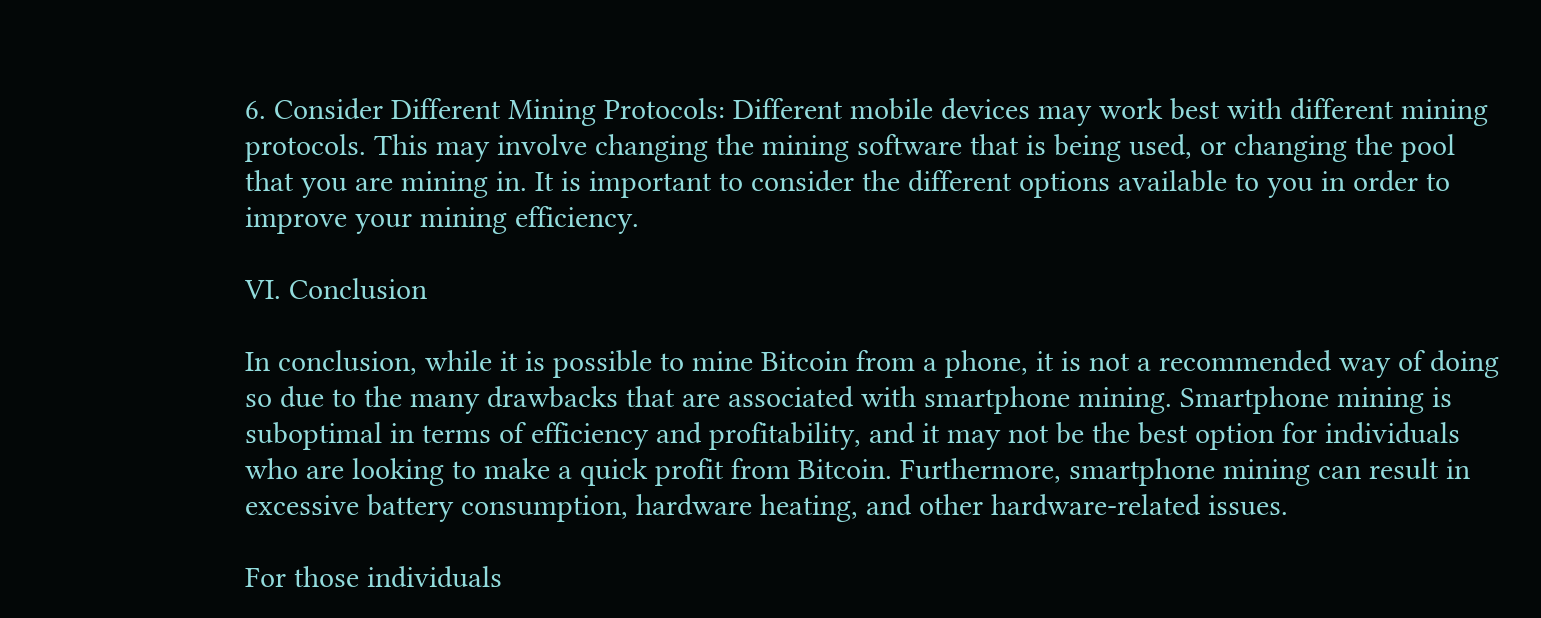6. Consider Different Mining Protocols: Different mobile devices may work best with different mining protocols. This may involve changing the mining software that is being used, or changing the pool that you are mining in. It is important to consider the different options available to you in order to improve your mining efficiency.

VI. Conclusion

In conclusion, while it is possible to mine Bitcoin from a phone, it is not a recommended way of doing so due to the many drawbacks that are associated with smartphone mining. Smartphone mining is suboptimal in terms of efficiency and profitability, and it may not be the best option for individuals who are looking to make a quick profit from Bitcoin. Furthermore, smartphone mining can result in excessive battery consumption, hardware heating, and other hardware-related issues.

For those individuals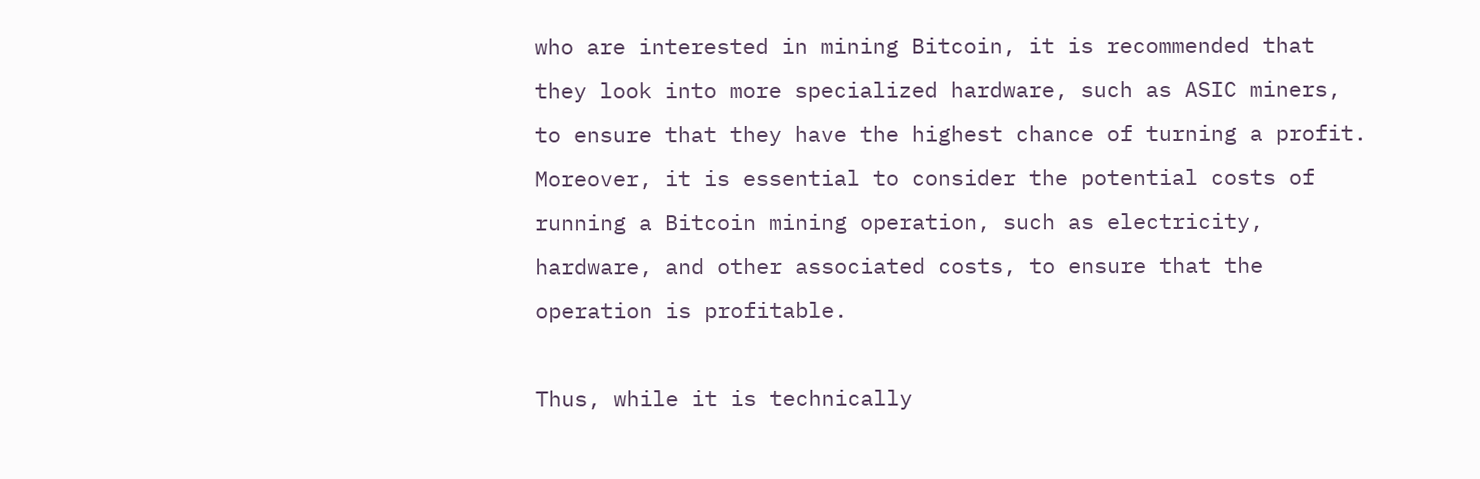who are interested in mining Bitcoin, it is recommended that they look into more specialized hardware, such as ASIC miners, to ensure that they have the highest chance of turning a profit. Moreover, it is essential to consider the potential costs of running a Bitcoin mining operation, such as electricity, hardware, and other associated costs, to ensure that the operation is profitable.

Thus, while it is technically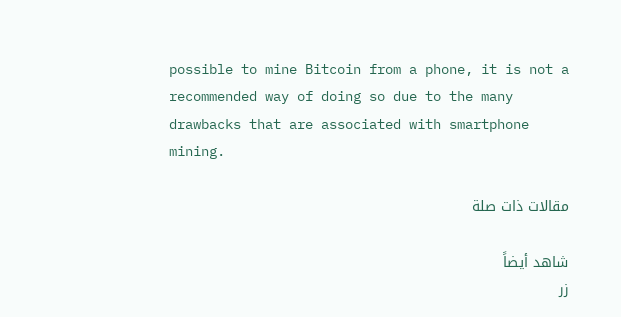possible to mine Bitcoin from a phone, it is not a recommended way of doing so due to the many drawbacks that are associated with smartphone mining.

مقالات ذات صلة

شاهد أيضاً
زر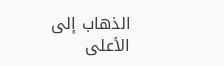الذهاب إلى الأعلى